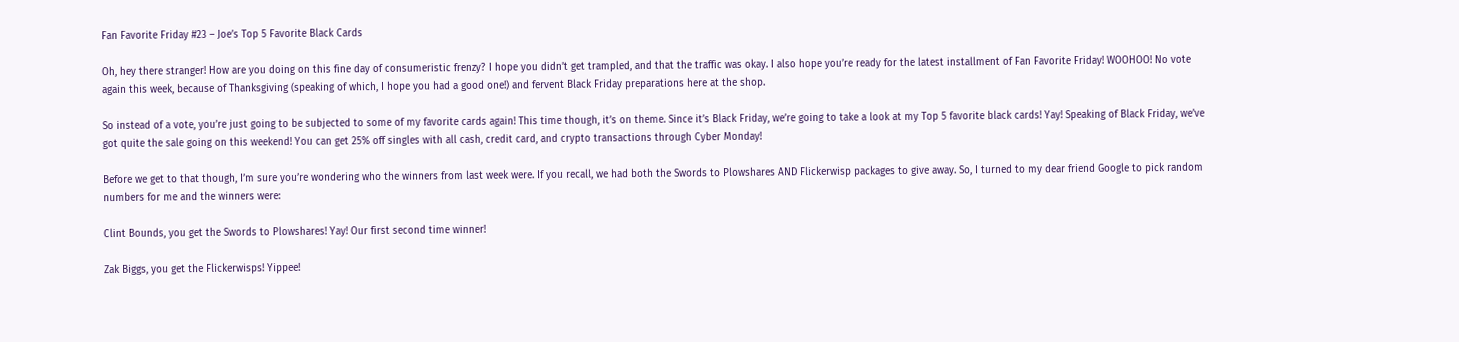Fan Favorite Friday #23 – Joe’s Top 5 Favorite Black Cards

Oh, hey there stranger! How are you doing on this fine day of consumeristic frenzy? I hope you didn’t get trampled, and that the traffic was okay. I also hope you’re ready for the latest installment of Fan Favorite Friday! WOOHOO! No vote again this week, because of Thanksgiving (speaking of which, I hope you had a good one!) and fervent Black Friday preparations here at the shop.

So instead of a vote, you’re just going to be subjected to some of my favorite cards again! This time though, it’s on theme. Since it’s Black Friday, we’re going to take a look at my Top 5 favorite black cards! Yay! Speaking of Black Friday, we’ve got quite the sale going on this weekend! You can get 25% off singles with all cash, credit card, and crypto transactions through Cyber Monday!

Before we get to that though, I’m sure you’re wondering who the winners from last week were. If you recall, we had both the Swords to Plowshares AND Flickerwisp packages to give away. So, I turned to my dear friend Google to pick random numbers for me and the winners were:

Clint Bounds, you get the Swords to Plowshares! Yay! Our first second time winner!

Zak Biggs, you get the Flickerwisps! Yippee!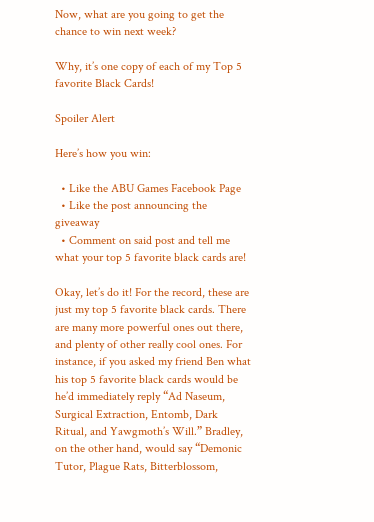Now, what are you going to get the chance to win next week?

Why, it’s one copy of each of my Top 5 favorite Black Cards!

Spoiler Alert

Here’s how you win:

  • Like the ABU Games Facebook Page
  • Like the post announcing the giveaway
  • Comment on said post and tell me what your top 5 favorite black cards are!

Okay, let’s do it! For the record, these are just my top 5 favorite black cards. There are many more powerful ones out there, and plenty of other really cool ones. For instance, if you asked my friend Ben what his top 5 favorite black cards would be he’d immediately reply “Ad Naseum, Surgical Extraction, Entomb, Dark Ritual, and Yawgmoth’s Will.” Bradley, on the other hand, would say “Demonic Tutor, Plague Rats, Bitterblossom,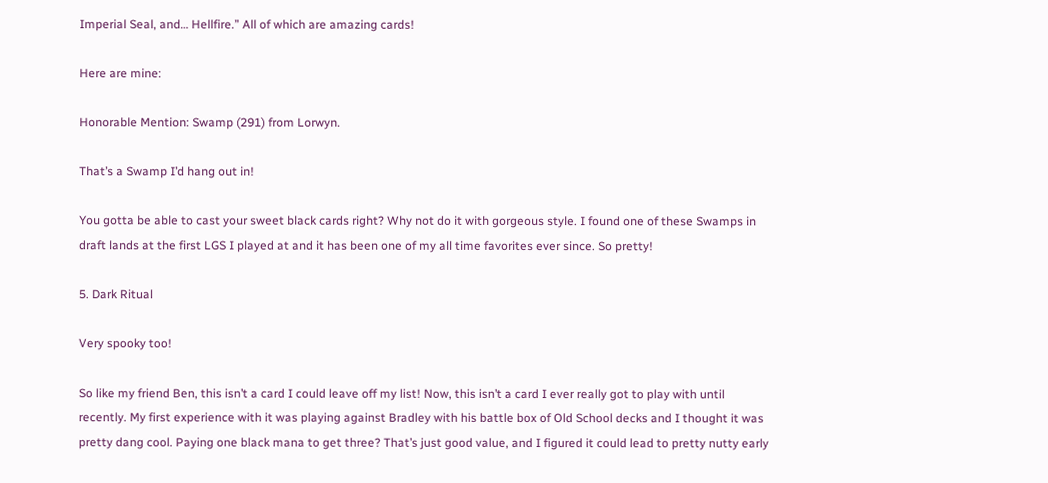Imperial Seal, and… Hellfire.” All of which are amazing cards!

Here are mine:

Honorable Mention: Swamp (291) from Lorwyn.

That’s a Swamp I’d hang out in!

You gotta be able to cast your sweet black cards right? Why not do it with gorgeous style. I found one of these Swamps in draft lands at the first LGS I played at and it has been one of my all time favorites ever since. So pretty!

5. Dark Ritual

Very spooky too!

So like my friend Ben, this isn’t a card I could leave off my list! Now, this isn’t a card I ever really got to play with until recently. My first experience with it was playing against Bradley with his battle box of Old School decks and I thought it was pretty dang cool. Paying one black mana to get three? That’s just good value, and I figured it could lead to pretty nutty early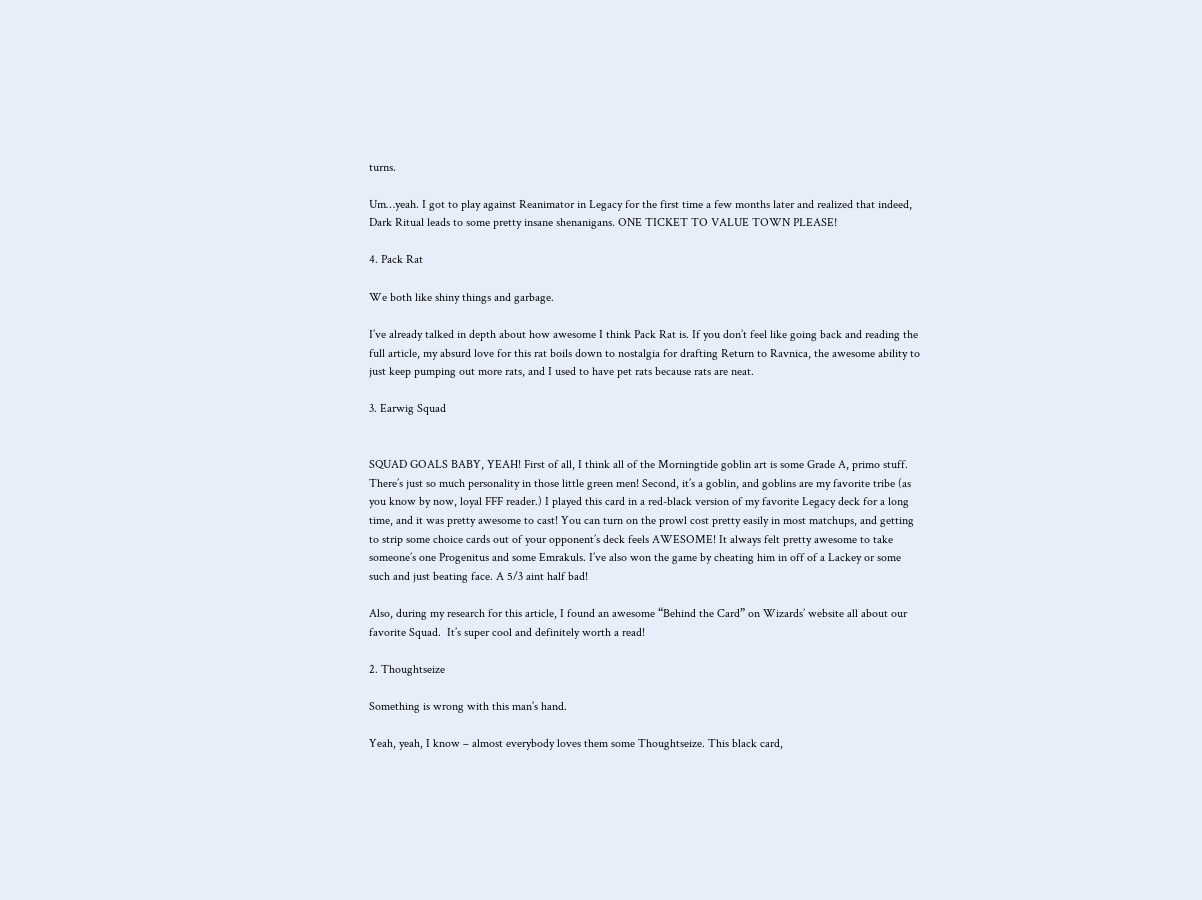turns.

Um…yeah. I got to play against Reanimator in Legacy for the first time a few months later and realized that indeed, Dark Ritual leads to some pretty insane shenanigans. ONE TICKET TO VALUE TOWN PLEASE!

4. Pack Rat

We both like shiny things and garbage.

I’ve already talked in depth about how awesome I think Pack Rat is. If you don’t feel like going back and reading the full article, my absurd love for this rat boils down to nostalgia for drafting Return to Ravnica, the awesome ability to just keep pumping out more rats, and I used to have pet rats because rats are neat.

3. Earwig Squad


SQUAD GOALS BABY, YEAH! First of all, I think all of the Morningtide goblin art is some Grade A, primo stuff. There’s just so much personality in those little green men! Second, it’s a goblin, and goblins are my favorite tribe (as you know by now, loyal FFF reader.) I played this card in a red-black version of my favorite Legacy deck for a long time, and it was pretty awesome to cast! You can turn on the prowl cost pretty easily in most matchups, and getting to strip some choice cards out of your opponent’s deck feels AWESOME! It always felt pretty awesome to take someone’s one Progenitus and some Emrakuls. I’ve also won the game by cheating him in off of a Lackey or some such and just beating face. A 5/3 aint half bad!

Also, during my research for this article, I found an awesome “Behind the Card” on Wizards’ website all about our favorite Squad.  It’s super cool and definitely worth a read!

2. Thoughtseize

Something is wrong with this man’s hand.

Yeah, yeah, I know – almost everybody loves them some Thoughtseize. This black card,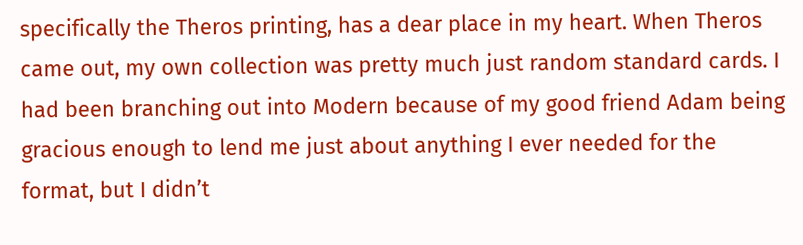specifically the Theros printing, has a dear place in my heart. When Theros came out, my own collection was pretty much just random standard cards. I had been branching out into Modern because of my good friend Adam being gracious enough to lend me just about anything I ever needed for the format, but I didn’t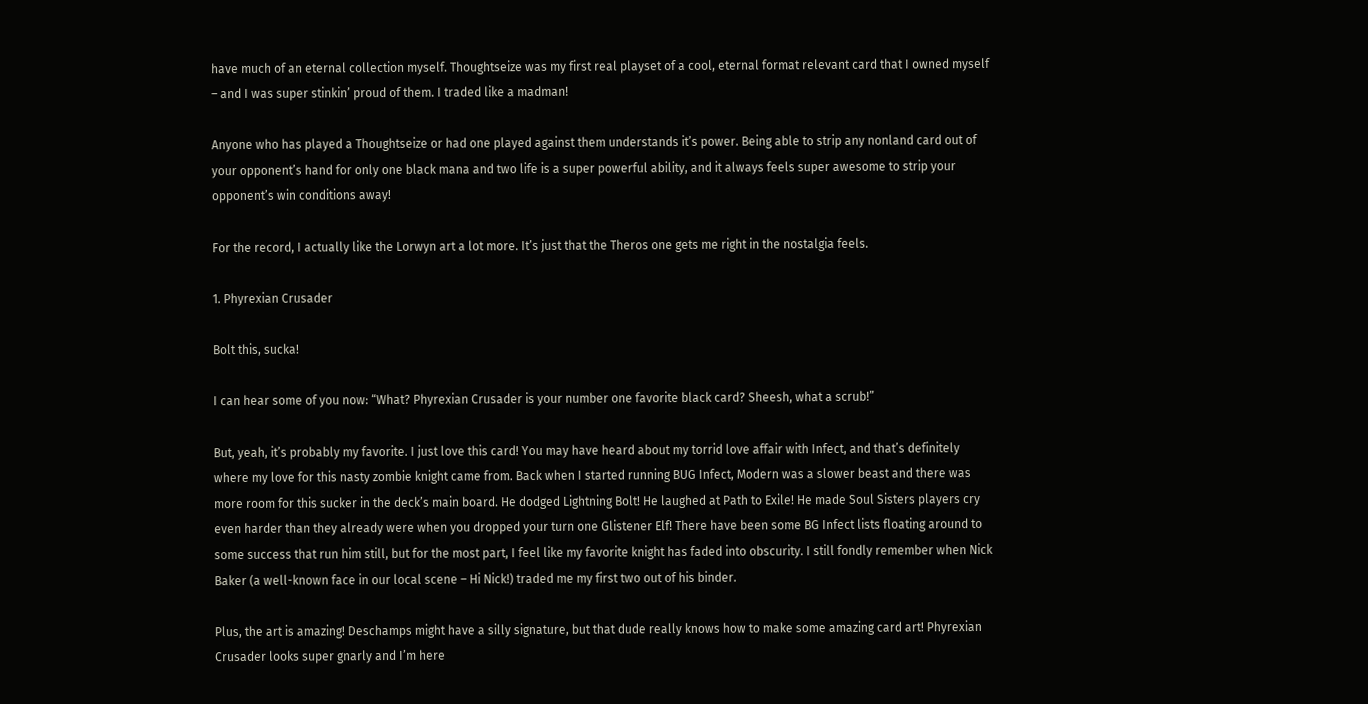have much of an eternal collection myself. Thoughtseize was my first real playset of a cool, eternal format relevant card that I owned myself – and I was super stinkin’ proud of them. I traded like a madman!

Anyone who has played a Thoughtseize or had one played against them understands it’s power. Being able to strip any nonland card out of your opponent’s hand for only one black mana and two life is a super powerful ability, and it always feels super awesome to strip your opponent’s win conditions away!

For the record, I actually like the Lorwyn art a lot more. It’s just that the Theros one gets me right in the nostalgia feels.

1. Phyrexian Crusader

Bolt this, sucka!

I can hear some of you now: “What? Phyrexian Crusader is your number one favorite black card? Sheesh, what a scrub!”

But, yeah, it’s probably my favorite. I just love this card! You may have heard about my torrid love affair with Infect, and that’s definitely where my love for this nasty zombie knight came from. Back when I started running BUG Infect, Modern was a slower beast and there was more room for this sucker in the deck’s main board. He dodged Lightning Bolt! He laughed at Path to Exile! He made Soul Sisters players cry even harder than they already were when you dropped your turn one Glistener Elf! There have been some BG Infect lists floating around to some success that run him still, but for the most part, I feel like my favorite knight has faded into obscurity. I still fondly remember when Nick Baker (a well-known face in our local scene – Hi Nick!) traded me my first two out of his binder.

Plus, the art is amazing! Deschamps might have a silly signature, but that dude really knows how to make some amazing card art! Phyrexian Crusader looks super gnarly and I’m here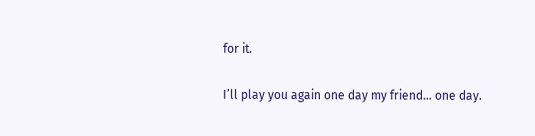for it.

I’ll play you again one day my friend… one day.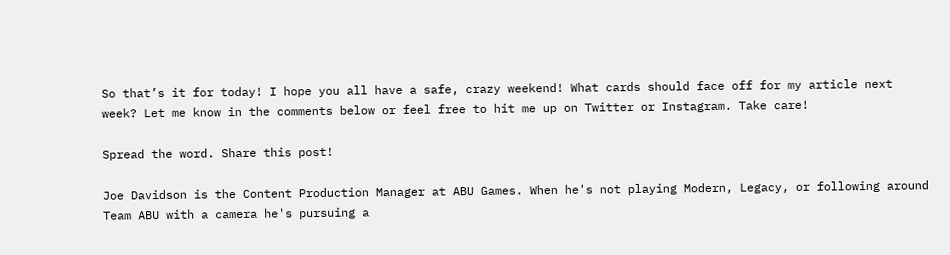So that’s it for today! I hope you all have a safe, crazy weekend! What cards should face off for my article next week? Let me know in the comments below or feel free to hit me up on Twitter or Instagram. Take care!

Spread the word. Share this post!

Joe Davidson is the Content Production Manager at ABU Games. When he's not playing Modern, Legacy, or following around Team ABU with a camera he's pursuing a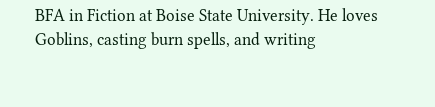BFA in Fiction at Boise State University. He loves Goblins, casting burn spells, and writing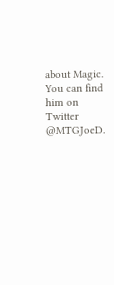about Magic. You can find him on Twitter @MTGJoeD.